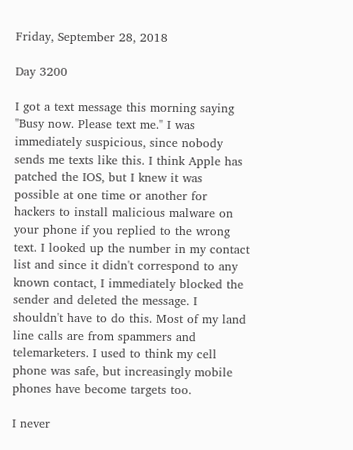Friday, September 28, 2018

Day 3200

I got a text message this morning saying "Busy now. Please text me." I was immediately suspicious, since nobody sends me texts like this. I think Apple has patched the IOS, but I knew it was possible at one time or another for hackers to install malicious malware on your phone if you replied to the wrong text. I looked up the number in my contact list and since it didn't correspond to any known contact, I immediately blocked the sender and deleted the message. I shouldn't have to do this. Most of my land line calls are from spammers and telemarketers. I used to think my cell phone was safe, but increasingly mobile phones have become targets too.

I never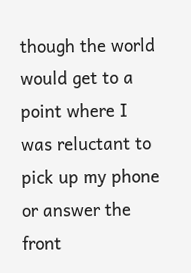though the world would get to a point where I was reluctant to pick up my phone or answer the front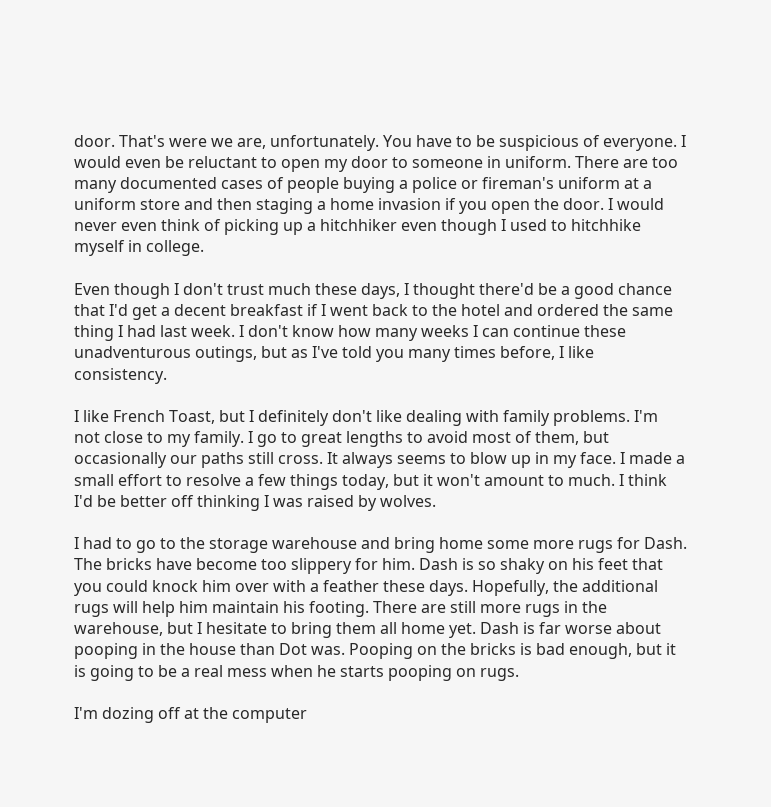door. That's were we are, unfortunately. You have to be suspicious of everyone. I would even be reluctant to open my door to someone in uniform. There are too many documented cases of people buying a police or fireman's uniform at a uniform store and then staging a home invasion if you open the door. I would never even think of picking up a hitchhiker even though I used to hitchhike myself in college.

Even though I don't trust much these days, I thought there'd be a good chance that I'd get a decent breakfast if I went back to the hotel and ordered the same thing I had last week. I don't know how many weeks I can continue these unadventurous outings, but as I've told you many times before, I like consistency.

I like French Toast, but I definitely don't like dealing with family problems. I'm not close to my family. I go to great lengths to avoid most of them, but occasionally our paths still cross. It always seems to blow up in my face. I made a small effort to resolve a few things today, but it won't amount to much. I think I'd be better off thinking I was raised by wolves.

I had to go to the storage warehouse and bring home some more rugs for Dash. The bricks have become too slippery for him. Dash is so shaky on his feet that you could knock him over with a feather these days. Hopefully, the additional rugs will help him maintain his footing. There are still more rugs in the warehouse, but I hesitate to bring them all home yet. Dash is far worse about pooping in the house than Dot was. Pooping on the bricks is bad enough, but it is going to be a real mess when he starts pooping on rugs.

I'm dozing off at the computer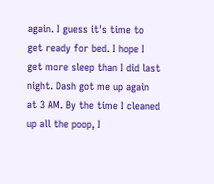again. I guess it's time to get ready for bed. I hope I get more sleep than I did last night. Dash got me up again at 3 AM. By the time I cleaned up all the poop, I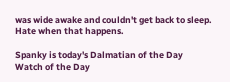was wide awake and couldn't get back to sleep. Hate when that happens.

Spanky is today's Dalmatian of the Day
Watch of the Day